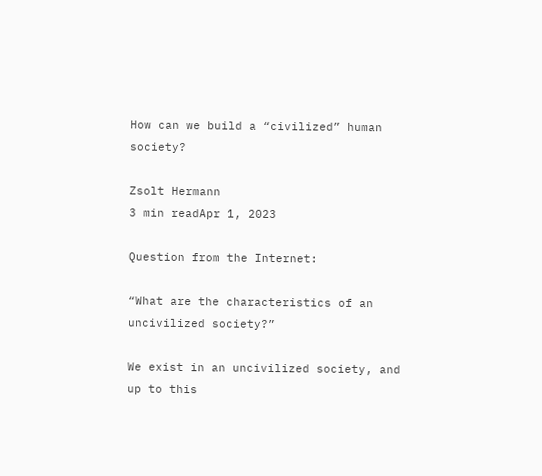How can we build a “civilized” human society?

Zsolt Hermann
3 min readApr 1, 2023

Question from the Internet:

“What are the characteristics of an uncivilized society?”

We exist in an uncivilized society, and up to this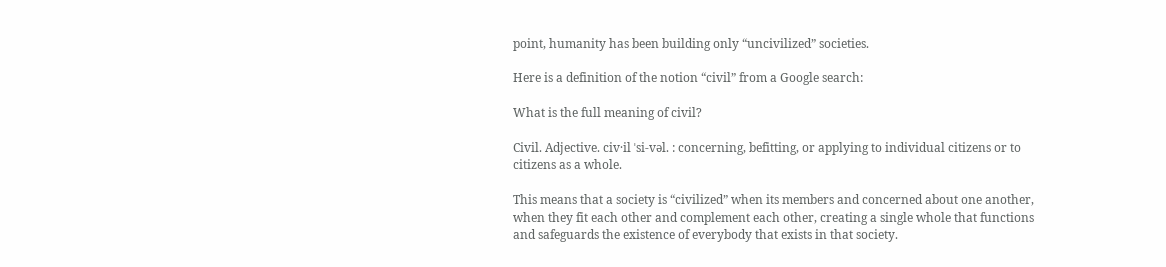point, humanity has been building only “uncivilized” societies.

Here is a definition of the notion “civil” from a Google search:

What is the full meaning of civil?

Civil. Adjective. civ·il ˈsi-vəl. : concerning, befitting, or applying to individual citizens or to citizens as a whole.

This means that a society is “civilized” when its members and concerned about one another, when they fit each other and complement each other, creating a single whole that functions and safeguards the existence of everybody that exists in that society.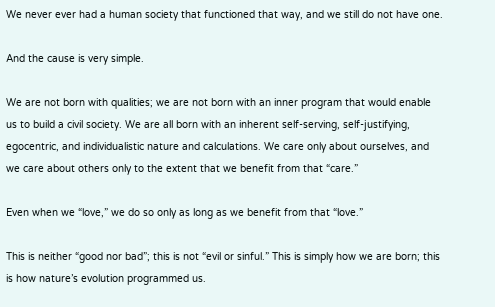We never ever had a human society that functioned that way, and we still do not have one.

And the cause is very simple.

We are not born with qualities; we are not born with an inner program that would enable us to build a civil society. We are all born with an inherent self-serving, self-justifying, egocentric, and individualistic nature and calculations. We care only about ourselves, and we care about others only to the extent that we benefit from that “care.”

Even when we “love,” we do so only as long as we benefit from that “love.”

This is neither “good nor bad”; this is not “evil or sinful.” This is simply how we are born; this is how nature’s evolution programmed us.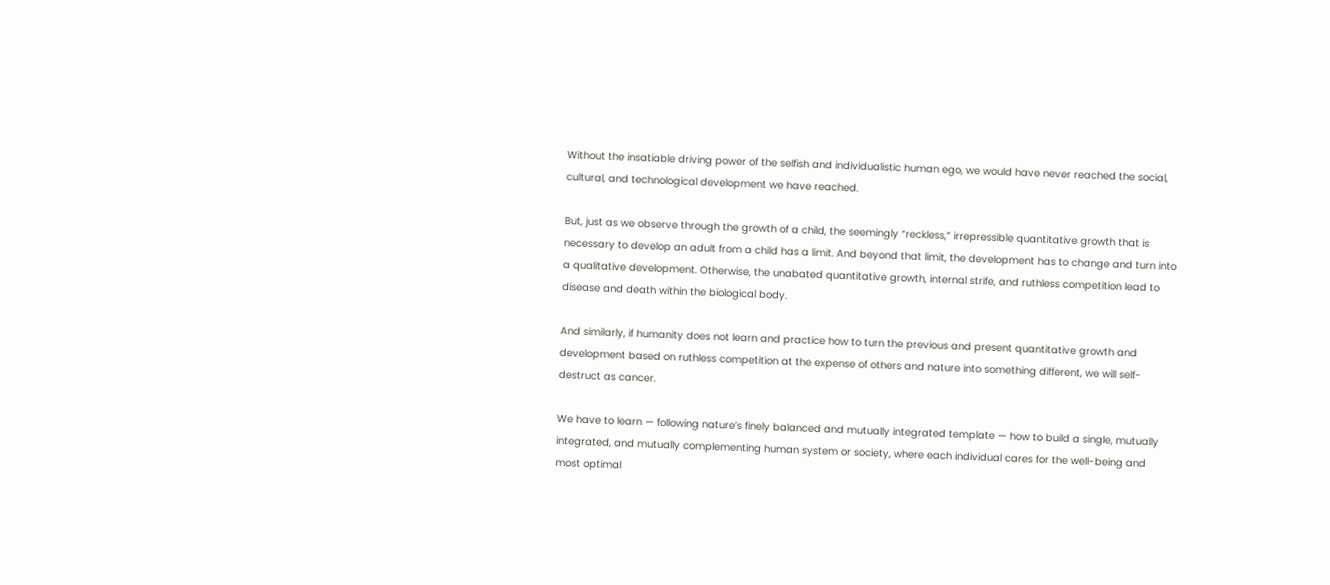Without the insatiable driving power of the selfish and individualistic human ego, we would have never reached the social, cultural, and technological development we have reached.

But, just as we observe through the growth of a child, the seemingly “reckless,” irrepressible quantitative growth that is necessary to develop an adult from a child has a limit. And beyond that limit, the development has to change and turn into a qualitative development. Otherwise, the unabated quantitative growth, internal strife, and ruthless competition lead to disease and death within the biological body.

And similarly, if humanity does not learn and practice how to turn the previous and present quantitative growth and development based on ruthless competition at the expense of others and nature into something different, we will self-destruct as cancer.

We have to learn — following nature’s finely balanced and mutually integrated template — how to build a single, mutually integrated, and mutually complementing human system or society, where each individual cares for the well-being and most optimal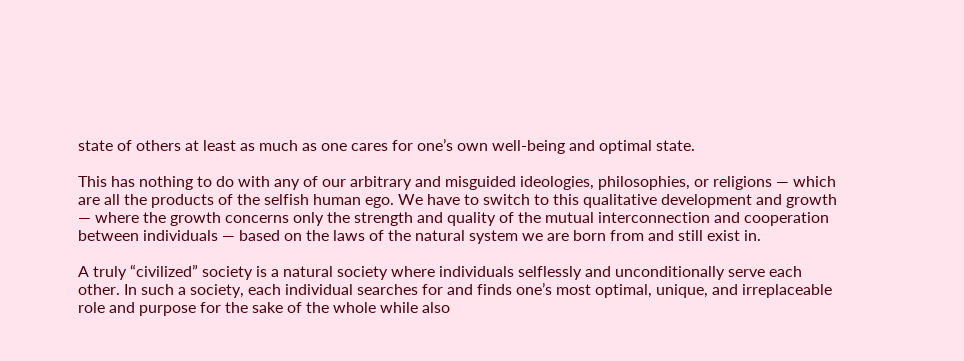state of others at least as much as one cares for one’s own well-being and optimal state.

This has nothing to do with any of our arbitrary and misguided ideologies, philosophies, or religions — which are all the products of the selfish human ego. We have to switch to this qualitative development and growth — where the growth concerns only the strength and quality of the mutual interconnection and cooperation between individuals — based on the laws of the natural system we are born from and still exist in.

A truly “civilized” society is a natural society where individuals selflessly and unconditionally serve each other. In such a society, each individual searches for and finds one’s most optimal, unique, and irreplaceable role and purpose for the sake of the whole while also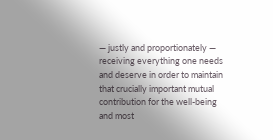— justly and proportionately — receiving everything one needs and deserve in order to maintain that crucially important mutual contribution for the well-being and most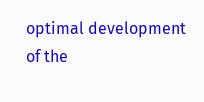optimal development of the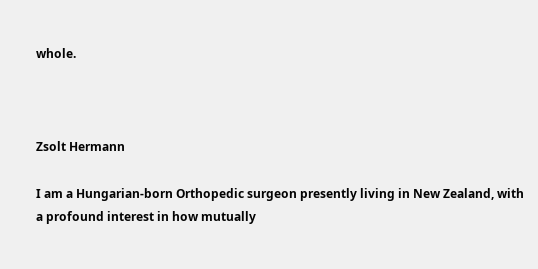whole.



Zsolt Hermann

I am a Hungarian-born Orthopedic surgeon presently living in New Zealand, with a profound interest in how mutually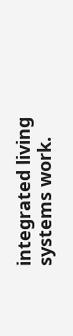integrated living systems work.